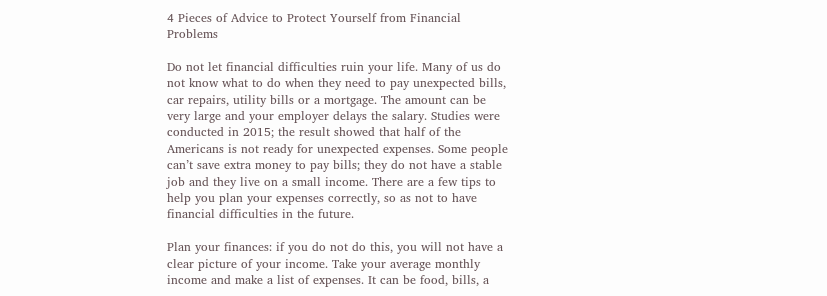4 Pieces of Advice to Protect Yourself from Financial Problems

Do not let financial difficulties ruin your life. Many of us do not know what to do when they need to pay unexpected bills, car repairs, utility bills or a mortgage. The amount can be very large and your employer delays the salary. Studies were conducted in 2015; the result showed that half of the Americans is not ready for unexpected expenses. Some people can’t save extra money to pay bills; they do not have a stable job and they live on a small income. There are a few tips to help you plan your expenses correctly, so as not to have financial difficulties in the future.

Plan your finances: if you do not do this, you will not have a clear picture of your income. Take your average monthly income and make a list of expenses. It can be food, bills, a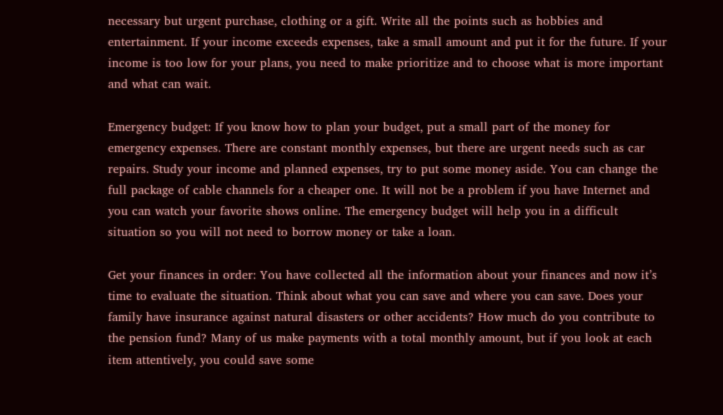necessary but urgent purchase, clothing or a gift. Write all the points such as hobbies and entertainment. If your income exceeds expenses, take a small amount and put it for the future. If your income is too low for your plans, you need to make prioritize and to choose what is more important and what can wait.

Emergency budget: If you know how to plan your budget, put a small part of the money for emergency expenses. There are constant monthly expenses, but there are urgent needs such as car repairs. Study your income and planned expenses, try to put some money aside. You can change the full package of cable channels for a cheaper one. It will not be a problem if you have Internet and you can watch your favorite shows online. The emergency budget will help you in a difficult situation so you will not need to borrow money or take a loan.

Get your finances in order: You have collected all the information about your finances and now it’s time to evaluate the situation. Think about what you can save and where you can save. Does your family have insurance against natural disasters or other accidents? How much do you contribute to the pension fund? Many of us make payments with a total monthly amount, but if you look at each item attentively, you could save some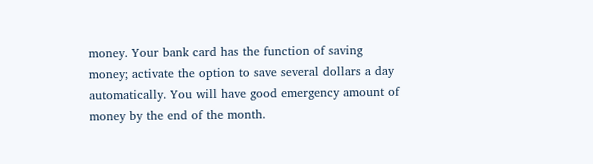money. Your bank card has the function of saving money; activate the option to save several dollars a day automatically. You will have good emergency amount of money by the end of the month.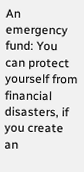An emergency fund: You can protect yourself from financial disasters, if you create an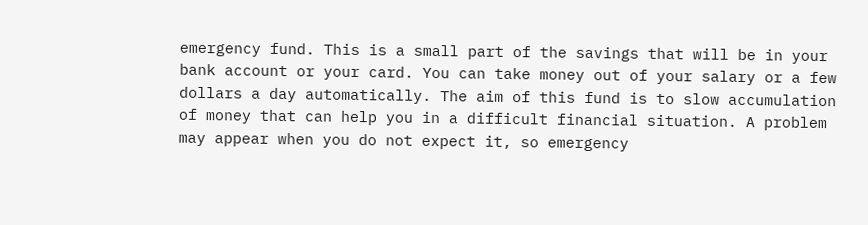emergency fund. This is a small part of the savings that will be in your bank account or your card. You can take money out of your salary or a few dollars a day automatically. The aim of this fund is to slow accumulation of money that can help you in a difficult financial situation. A problem may appear when you do not expect it, so emergency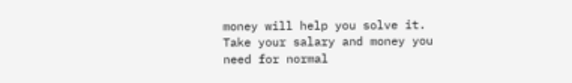money will help you solve it. Take your salary and money you need for normal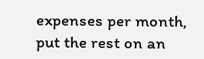expenses per month, put the rest on an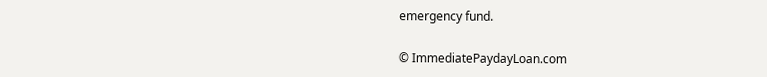emergency fund.

© ImmediatePaydayLoan.com